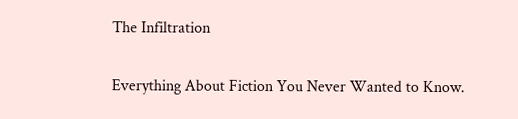The Infiltration

Everything About Fiction You Never Wanted to Know.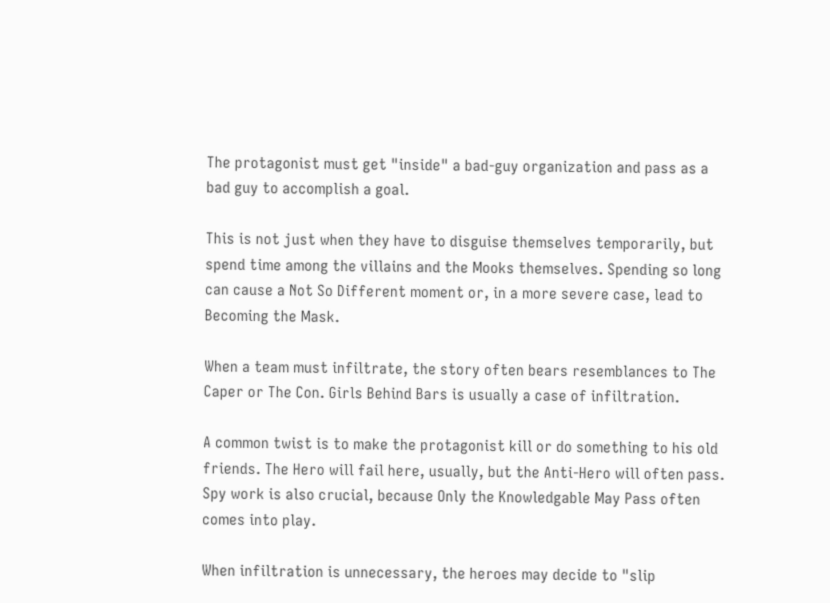The protagonist must get "inside" a bad-guy organization and pass as a bad guy to accomplish a goal.

This is not just when they have to disguise themselves temporarily, but spend time among the villains and the Mooks themselves. Spending so long can cause a Not So Different moment or, in a more severe case, lead to Becoming the Mask.

When a team must infiltrate, the story often bears resemblances to The Caper or The Con. Girls Behind Bars is usually a case of infiltration.

A common twist is to make the protagonist kill or do something to his old friends. The Hero will fail here, usually, but the Anti-Hero will often pass. Spy work is also crucial, because Only the Knowledgable May Pass often comes into play.

When infiltration is unnecessary, the heroes may decide to "slip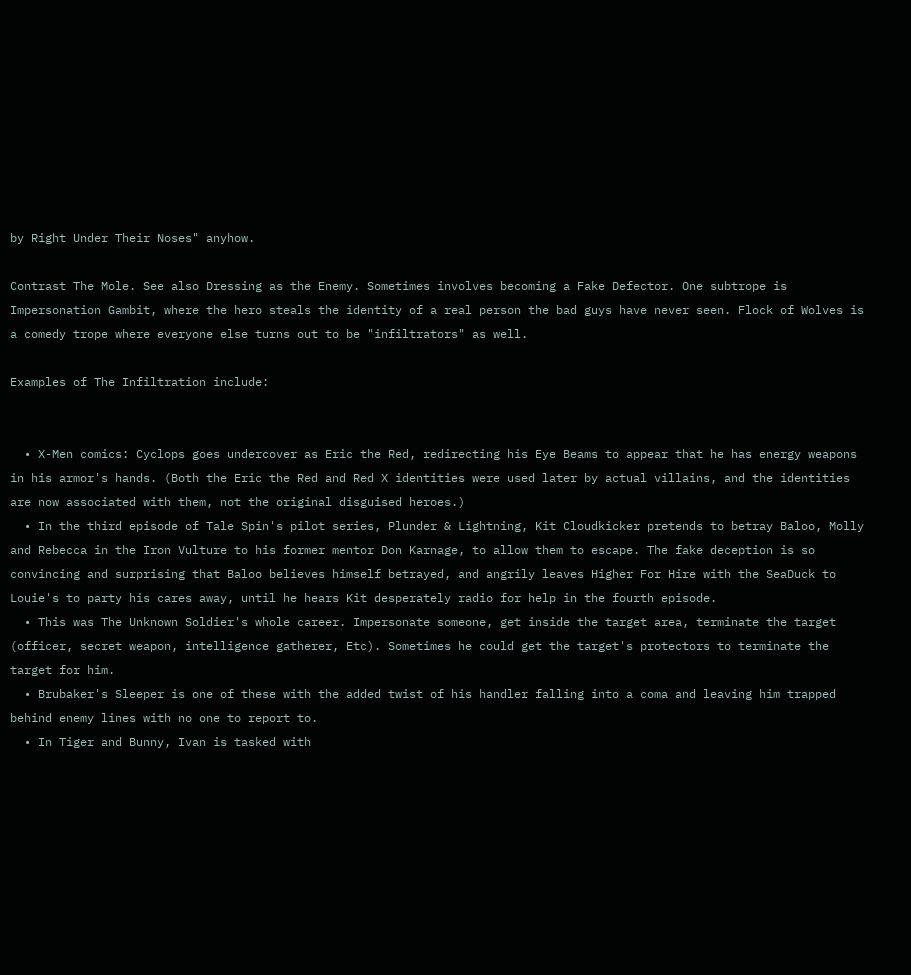by Right Under Their Noses" anyhow.

Contrast The Mole. See also Dressing as the Enemy. Sometimes involves becoming a Fake Defector. One subtrope is Impersonation Gambit, where the hero steals the identity of a real person the bad guys have never seen. Flock of Wolves is a comedy trope where everyone else turns out to be "infiltrators" as well.

Examples of The Infiltration include:


  • X-Men comics: Cyclops goes undercover as Eric the Red, redirecting his Eye Beams to appear that he has energy weapons in his armor's hands. (Both the Eric the Red and Red X identities were used later by actual villains, and the identities are now associated with them, not the original disguised heroes.)
  • In the third episode of Tale Spin's pilot series, Plunder & Lightning, Kit Cloudkicker pretends to betray Baloo, Molly and Rebecca in the Iron Vulture to his former mentor Don Karnage, to allow them to escape. The fake deception is so convincing and surprising that Baloo believes himself betrayed, and angrily leaves Higher For Hire with the SeaDuck to Louie's to party his cares away, until he hears Kit desperately radio for help in the fourth episode.
  • This was The Unknown Soldier's whole career. Impersonate someone, get inside the target area, terminate the target (officer, secret weapon, intelligence gatherer, Etc). Sometimes he could get the target's protectors to terminate the target for him.
  • Brubaker's Sleeper is one of these with the added twist of his handler falling into a coma and leaving him trapped behind enemy lines with no one to report to.
  • In Tiger and Bunny, Ivan is tasked with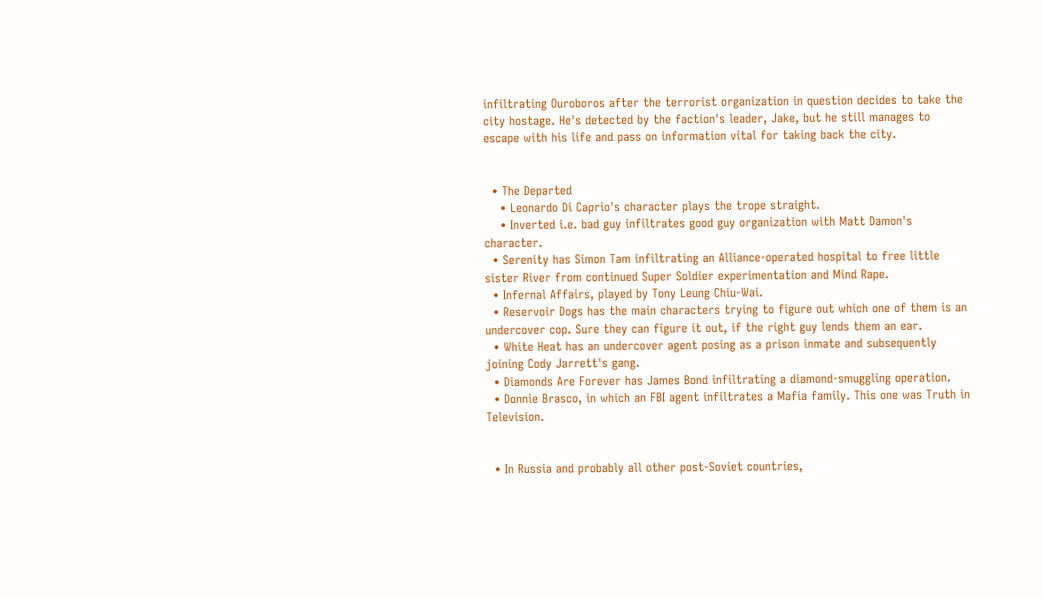infiltrating Ouroboros after the terrorist organization in question decides to take the city hostage. He's detected by the faction's leader, Jake, but he still manages to escape with his life and pass on information vital for taking back the city.


  • The Departed
    • Leonardo Di Caprio's character plays the trope straight.
    • Inverted i.e. bad guy infiltrates good guy organization with Matt Damon's character.
  • Serenity has Simon Tam infiltrating an Alliance-operated hospital to free little sister River from continued Super Soldier experimentation and Mind Rape.
  • Infernal Affairs, played by Tony Leung Chiu-Wai.
  • Reservoir Dogs has the main characters trying to figure out which one of them is an undercover cop. Sure they can figure it out, if the right guy lends them an ear.
  • White Heat has an undercover agent posing as a prison inmate and subsequently joining Cody Jarrett's gang.
  • Diamonds Are Forever has James Bond infiltrating a diamond-smuggling operation.
  • Donnie Brasco, in which an FBI agent infiltrates a Mafia family. This one was Truth in Television.


  • In Russia and probably all other post-Soviet countries,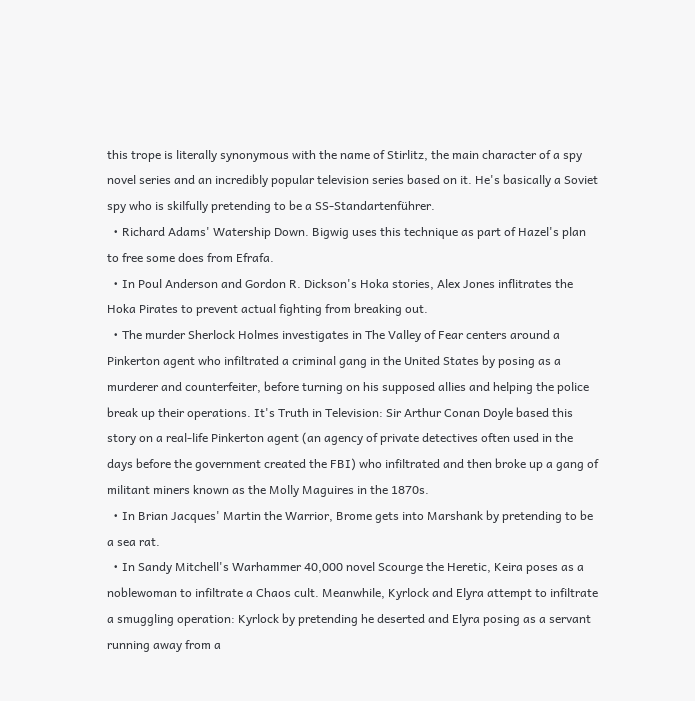this trope is literally synonymous with the name of Stirlitz, the main character of a spy novel series and an incredibly popular television series based on it. He's basically a Soviet spy who is skilfully pretending to be a SS-Standartenführer.
  • Richard Adams' Watership Down. Bigwig uses this technique as part of Hazel's plan to free some does from Efrafa.
  • In Poul Anderson and Gordon R. Dickson's Hoka stories, Alex Jones inflitrates the Hoka Pirates to prevent actual fighting from breaking out.
  • The murder Sherlock Holmes investigates in The Valley of Fear centers around a Pinkerton agent who infiltrated a criminal gang in the United States by posing as a murderer and counterfeiter, before turning on his supposed allies and helping the police break up their operations. It's Truth in Television: Sir Arthur Conan Doyle based this story on a real-life Pinkerton agent (an agency of private detectives often used in the days before the government created the FBI) who infiltrated and then broke up a gang of militant miners known as the Molly Maguires in the 1870s.
  • In Brian Jacques' Martin the Warrior, Brome gets into Marshank by pretending to be a sea rat.
  • In Sandy Mitchell's Warhammer 40,000 novel Scourge the Heretic, Keira poses as a noblewoman to infiltrate a Chaos cult. Meanwhile, Kyrlock and Elyra attempt to infiltrate a smuggling operation: Kyrlock by pretending he deserted and Elyra posing as a servant running away from a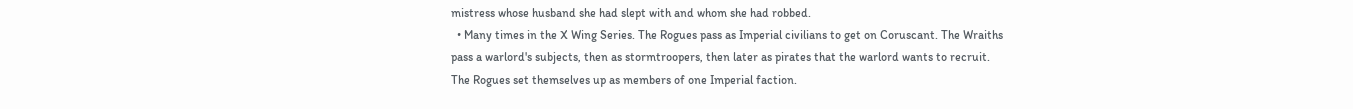mistress whose husband she had slept with and whom she had robbed.
  • Many times in the X Wing Series. The Rogues pass as Imperial civilians to get on Coruscant. The Wraiths pass a warlord's subjects, then as stormtroopers, then later as pirates that the warlord wants to recruit. The Rogues set themselves up as members of one Imperial faction.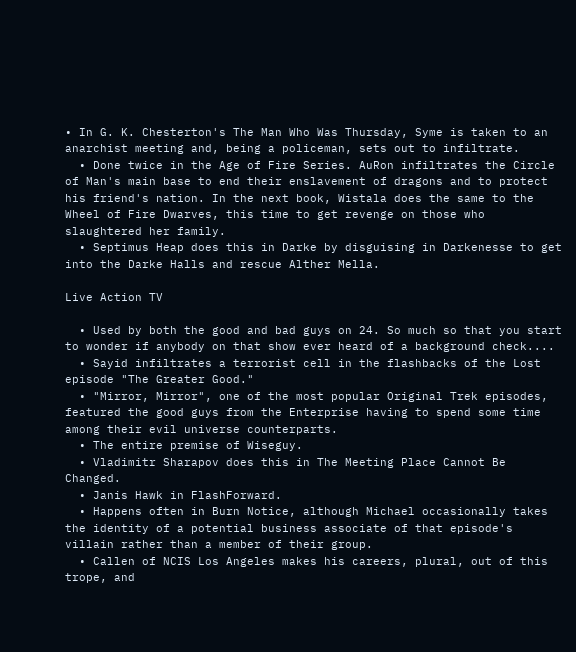• In G. K. Chesterton's The Man Who Was Thursday, Syme is taken to an anarchist meeting and, being a policeman, sets out to infiltrate.
  • Done twice in the Age of Fire Series. AuRon infiltrates the Circle of Man's main base to end their enslavement of dragons and to protect his friend's nation. In the next book, Wistala does the same to the Wheel of Fire Dwarves, this time to get revenge on those who slaughtered her family.
  • Septimus Heap does this in Darke by disguising in Darkenesse to get into the Darke Halls and rescue Alther Mella.

Live Action TV

  • Used by both the good and bad guys on 24. So much so that you start to wonder if anybody on that show ever heard of a background check....
  • Sayid infiltrates a terrorist cell in the flashbacks of the Lost episode "The Greater Good."
  • "Mirror, Mirror", one of the most popular Original Trek episodes, featured the good guys from the Enterprise having to spend some time among their evil universe counterparts.
  • The entire premise of Wiseguy.
  • Vladimitr Sharapov does this in The Meeting Place Cannot Be Changed.
  • Janis Hawk in FlashForward.
  • Happens often in Burn Notice, although Michael occasionally takes the identity of a potential business associate of that episode's villain rather than a member of their group.
  • Callen of NCIS Los Angeles makes his careers, plural, out of this trope, and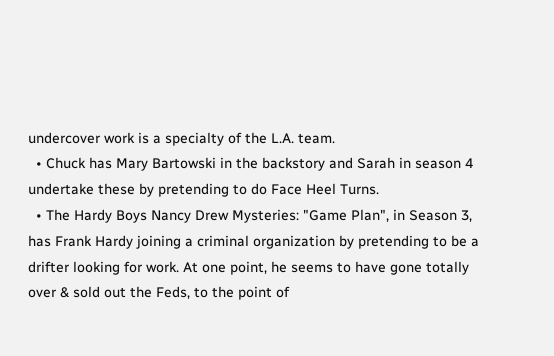undercover work is a specialty of the L.A. team.
  • Chuck has Mary Bartowski in the backstory and Sarah in season 4 undertake these by pretending to do Face Heel Turns.
  • The Hardy Boys Nancy Drew Mysteries: "Game Plan", in Season 3, has Frank Hardy joining a criminal organization by pretending to be a drifter looking for work. At one point, he seems to have gone totally over & sold out the Feds, to the point of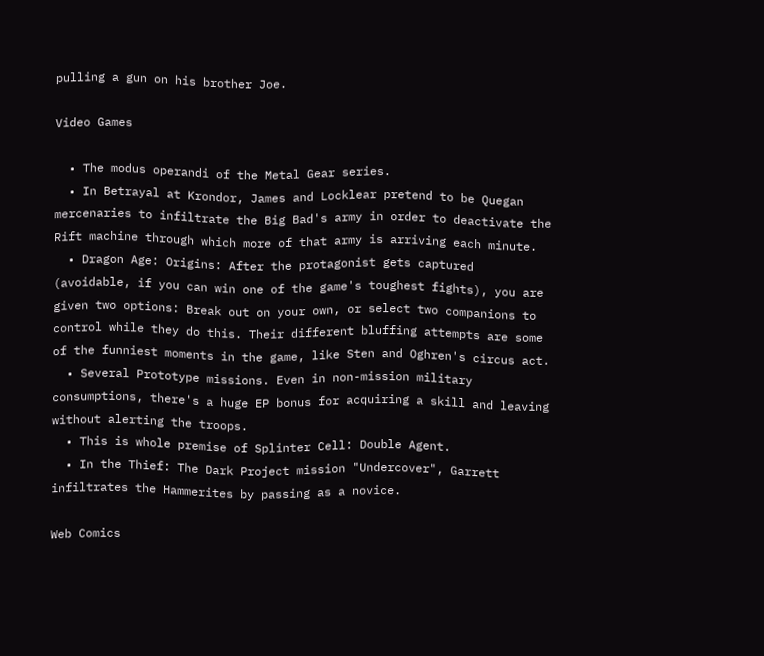pulling a gun on his brother Joe.

Video Games

  • The modus operandi of the Metal Gear series.
  • In Betrayal at Krondor, James and Locklear pretend to be Quegan mercenaries to infiltrate the Big Bad's army in order to deactivate the Rift machine through which more of that army is arriving each minute.
  • Dragon Age: Origins: After the protagonist gets captured (avoidable, if you can win one of the game's toughest fights), you are given two options: Break out on your own, or select two companions to control while they do this. Their different bluffing attempts are some of the funniest moments in the game, like Sten and Oghren's circus act.
  • Several Prototype missions. Even in non-mission military consumptions, there's a huge EP bonus for acquiring a skill and leaving without alerting the troops.
  • This is whole premise of Splinter Cell: Double Agent.
  • In the Thief: The Dark Project mission "Undercover", Garrett infiltrates the Hammerites by passing as a novice.

Web Comics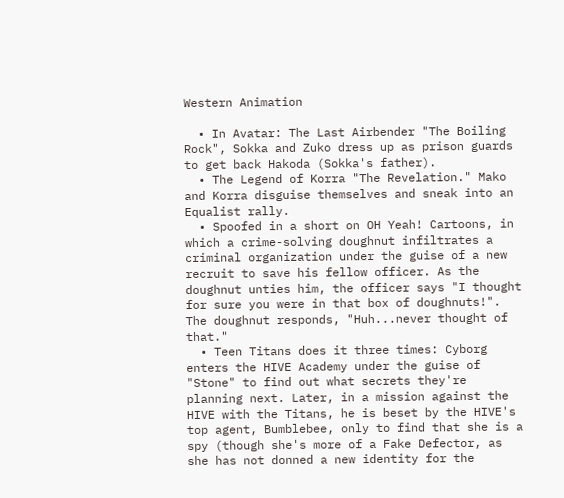Western Animation

  • In Avatar: The Last Airbender "The Boiling Rock", Sokka and Zuko dress up as prison guards to get back Hakoda (Sokka's father).
  • The Legend of Korra "The Revelation." Mako and Korra disguise themselves and sneak into an Equalist rally.
  • Spoofed in a short on OH Yeah! Cartoons, in which a crime-solving doughnut infiltrates a criminal organization under the guise of a new recruit to save his fellow officer. As the doughnut unties him, the officer says "I thought for sure you were in that box of doughnuts!". The doughnut responds, "Huh...never thought of that."
  • Teen Titans does it three times: Cyborg enters the HIVE Academy under the guise of "Stone" to find out what secrets they're planning next. Later, in a mission against the HIVE with the Titans, he is beset by the HIVE's top agent, Bumblebee, only to find that she is a spy (though she's more of a Fake Defector, as she has not donned a new identity for the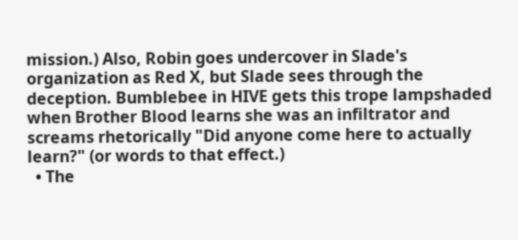mission.) Also, Robin goes undercover in Slade's organization as Red X, but Slade sees through the deception. Bumblebee in HIVE gets this trope lampshaded when Brother Blood learns she was an infiltrator and screams rhetorically "Did anyone come here to actually learn?" (or words to that effect.)
  • The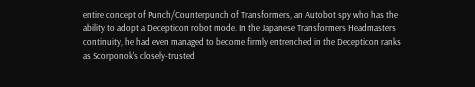entire concept of Punch/Counterpunch of Transformers, an Autobot spy who has the ability to adopt a Decepticon robot mode. In the Japanese Transformers Headmasters continuity, he had even managed to become firmly entrenched in the Decepticon ranks as Scorponok's closely-trusted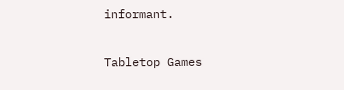informant.

Tabletop Games